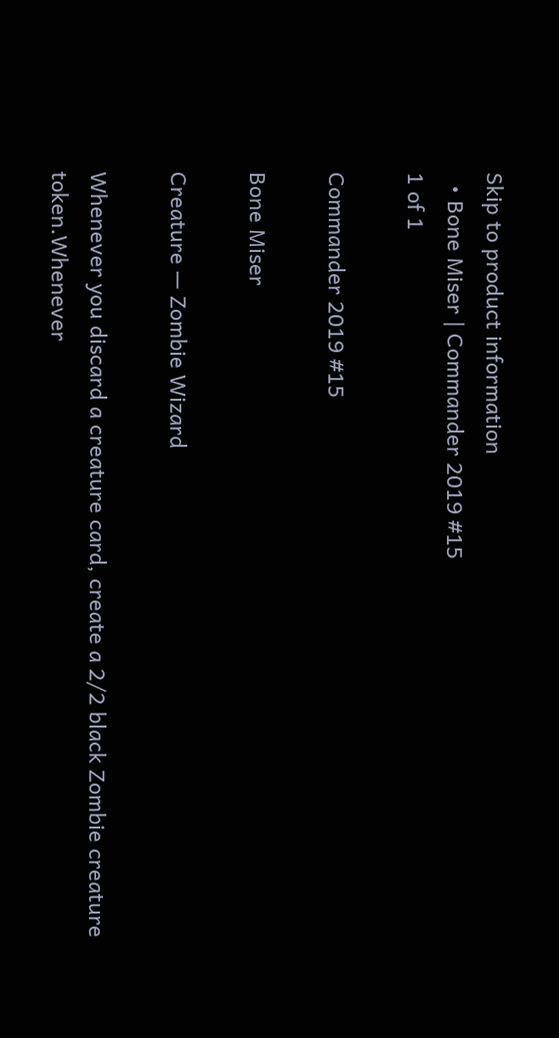Skip to product information
  • Bone Miser | Commander 2019 #15
1 of 1

Commander 2019 #15

Bone Miser

Creature — Zombie Wizard

Whenever you discard a creature card, create a 2/2 black Zombie creature token.Whenever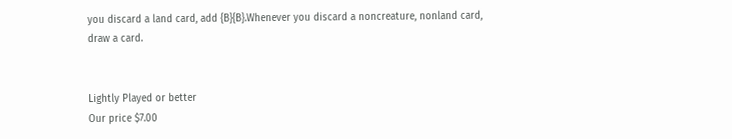you discard a land card, add {B}{B}.Whenever you discard a noncreature, nonland card, draw a card.


Lightly Played or better
Our price $7.00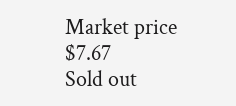Market price $7.67
Sold out